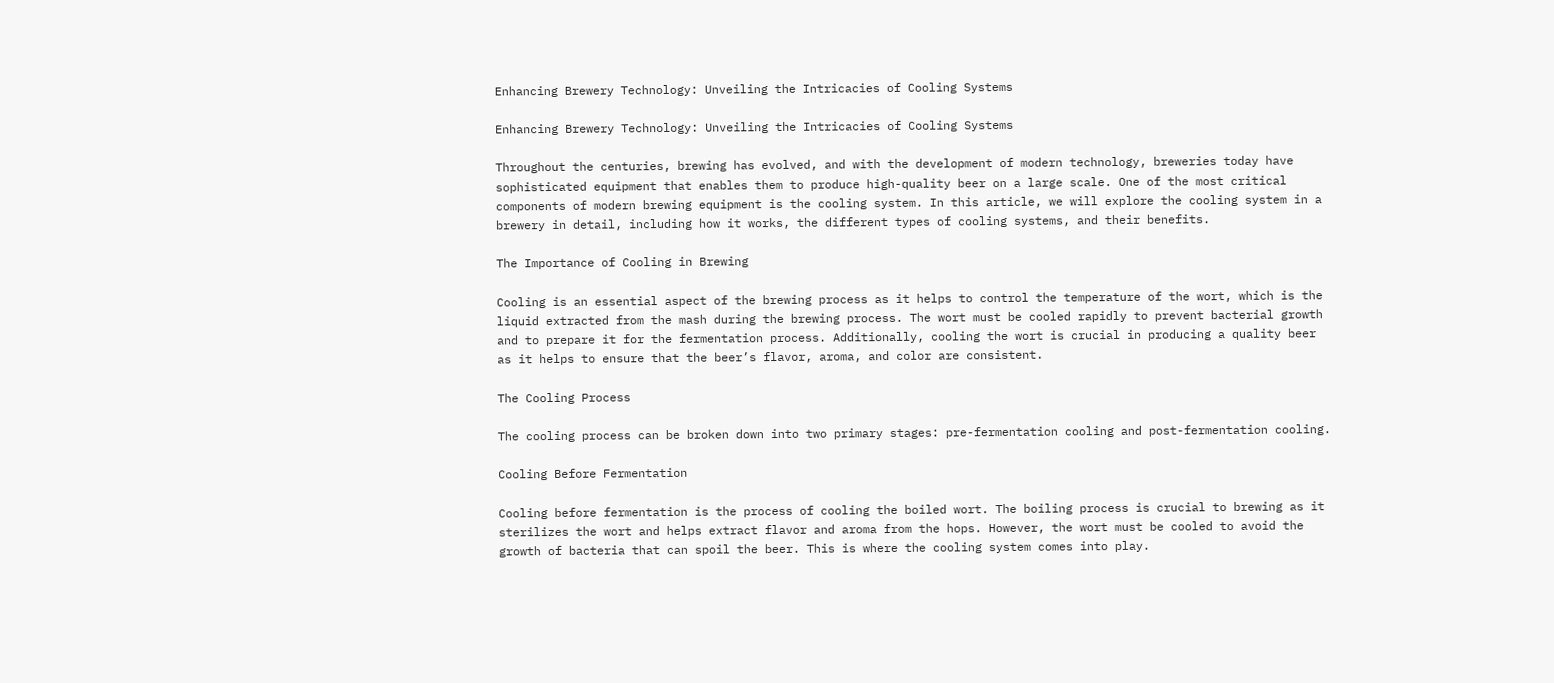Enhancing Brewery Technology: Unveiling the Intricacies of Cooling Systems

Enhancing Brewery Technology: Unveiling the Intricacies of Cooling Systems

Throughout the centuries, brewing has evolved, and with the development of modern technology, breweries today have sophisticated equipment that enables them to produce high-quality beer on a large scale. One of the most critical components of modern brewing equipment is the cooling system. In this article, we will explore the cooling system in a brewery in detail, including how it works, the different types of cooling systems, and their benefits.

The Importance of Cooling in Brewing

Cooling is an essential aspect of the brewing process as it helps to control the temperature of the wort, which is the liquid extracted from the mash during the brewing process. The wort must be cooled rapidly to prevent bacterial growth and to prepare it for the fermentation process. Additionally, cooling the wort is crucial in producing a quality beer as it helps to ensure that the beer’s flavor, aroma, and color are consistent.

The Cooling Process

The cooling process can be broken down into two primary stages: pre-fermentation cooling and post-fermentation cooling.

Cooling Before Fermentation

Cooling before fermentation is the process of cooling the boiled wort. The boiling process is crucial to brewing as it sterilizes the wort and helps extract flavor and aroma from the hops. However, the wort must be cooled to avoid the growth of bacteria that can spoil the beer. This is where the cooling system comes into play.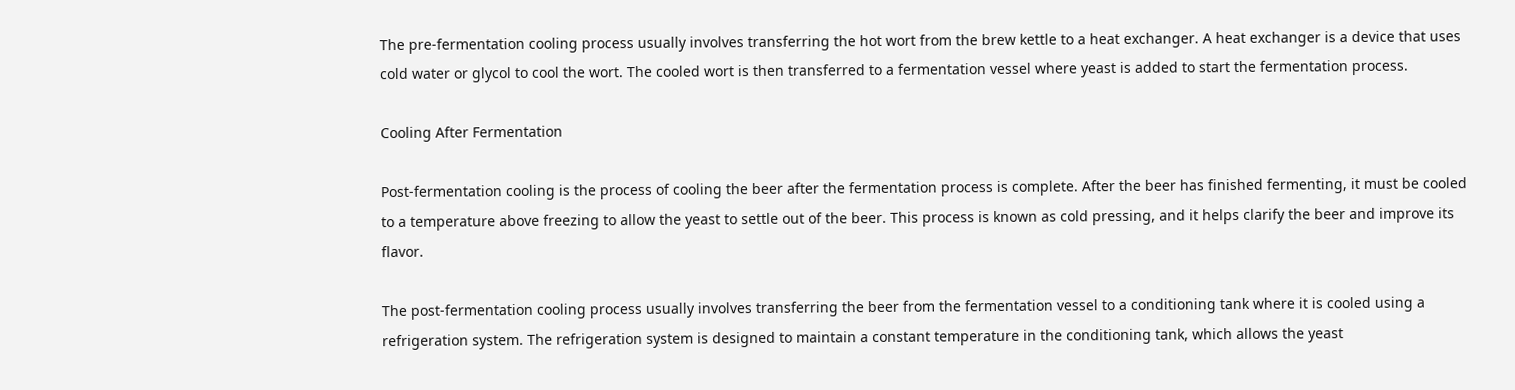The pre-fermentation cooling process usually involves transferring the hot wort from the brew kettle to a heat exchanger. A heat exchanger is a device that uses cold water or glycol to cool the wort. The cooled wort is then transferred to a fermentation vessel where yeast is added to start the fermentation process.

Cooling After Fermentation

Post-fermentation cooling is the process of cooling the beer after the fermentation process is complete. After the beer has finished fermenting, it must be cooled to a temperature above freezing to allow the yeast to settle out of the beer. This process is known as cold pressing, and it helps clarify the beer and improve its flavor.

The post-fermentation cooling process usually involves transferring the beer from the fermentation vessel to a conditioning tank where it is cooled using a refrigeration system. The refrigeration system is designed to maintain a constant temperature in the conditioning tank, which allows the yeast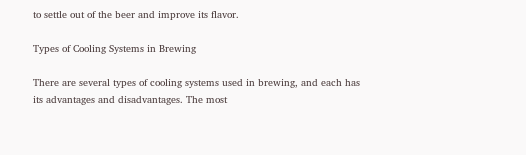to settle out of the beer and improve its flavor.

Types of Cooling Systems in Brewing

There are several types of cooling systems used in brewing, and each has its advantages and disadvantages. The most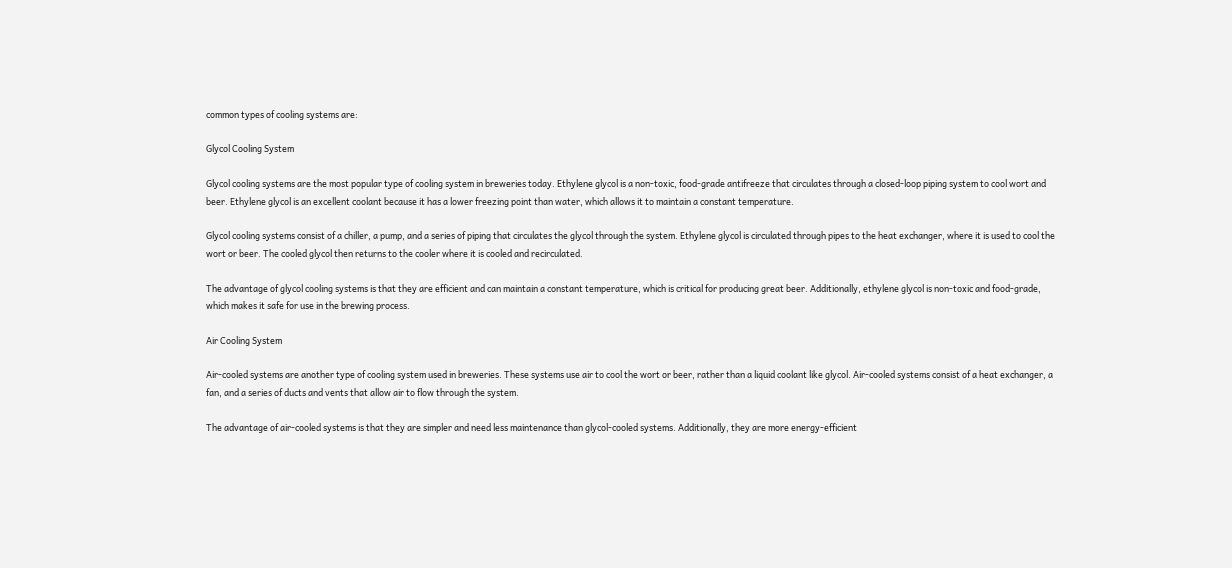common types of cooling systems are:

Glycol Cooling System

Glycol cooling systems are the most popular type of cooling system in breweries today. Ethylene glycol is a non-toxic, food-grade antifreeze that circulates through a closed-loop piping system to cool wort and beer. Ethylene glycol is an excellent coolant because it has a lower freezing point than water, which allows it to maintain a constant temperature.

Glycol cooling systems consist of a chiller, a pump, and a series of piping that circulates the glycol through the system. Ethylene glycol is circulated through pipes to the heat exchanger, where it is used to cool the wort or beer. The cooled glycol then returns to the cooler where it is cooled and recirculated.

The advantage of glycol cooling systems is that they are efficient and can maintain a constant temperature, which is critical for producing great beer. Additionally, ethylene glycol is non-toxic and food-grade, which makes it safe for use in the brewing process.

Air Cooling System

Air-cooled systems are another type of cooling system used in breweries. These systems use air to cool the wort or beer, rather than a liquid coolant like glycol. Air-cooled systems consist of a heat exchanger, a fan, and a series of ducts and vents that allow air to flow through the system.

The advantage of air-cooled systems is that they are simpler and need less maintenance than glycol-cooled systems. Additionally, they are more energy-efficient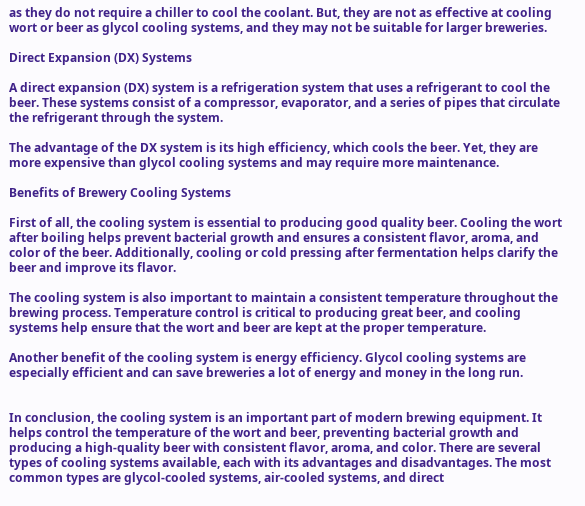as they do not require a chiller to cool the coolant. But, they are not as effective at cooling wort or beer as glycol cooling systems, and they may not be suitable for larger breweries.

Direct Expansion (DX) Systems

A direct expansion (DX) system is a refrigeration system that uses a refrigerant to cool the beer. These systems consist of a compressor, evaporator, and a series of pipes that circulate the refrigerant through the system.

The advantage of the DX system is its high efficiency, which cools the beer. Yet, they are more expensive than glycol cooling systems and may require more maintenance.

Benefits of Brewery Cooling Systems

First of all, the cooling system is essential to producing good quality beer. Cooling the wort after boiling helps prevent bacterial growth and ensures a consistent flavor, aroma, and color of the beer. Additionally, cooling or cold pressing after fermentation helps clarify the beer and improve its flavor.

The cooling system is also important to maintain a consistent temperature throughout the brewing process. Temperature control is critical to producing great beer, and cooling systems help ensure that the wort and beer are kept at the proper temperature.

Another benefit of the cooling system is energy efficiency. Glycol cooling systems are especially efficient and can save breweries a lot of energy and money in the long run.


In conclusion, the cooling system is an important part of modern brewing equipment. It helps control the temperature of the wort and beer, preventing bacterial growth and producing a high-quality beer with consistent flavor, aroma, and color. There are several types of cooling systems available, each with its advantages and disadvantages. The most common types are glycol-cooled systems, air-cooled systems, and direct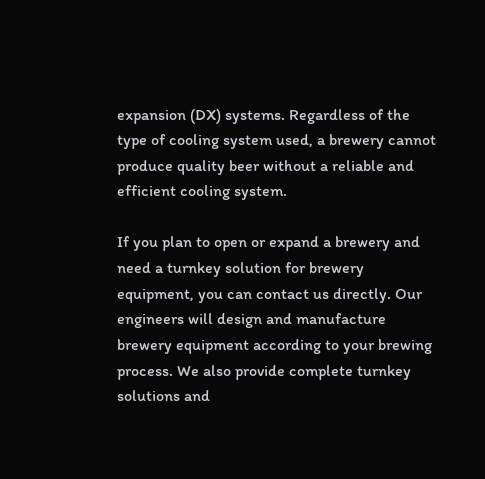expansion (DX) systems. Regardless of the type of cooling system used, a brewery cannot produce quality beer without a reliable and efficient cooling system.

If you plan to open or expand a brewery and need a turnkey solution for brewery equipment, you can contact us directly. Our engineers will design and manufacture brewery equipment according to your brewing process. We also provide complete turnkey solutions and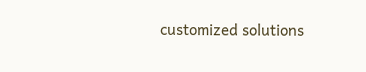customized solutions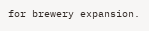for brewery expansion.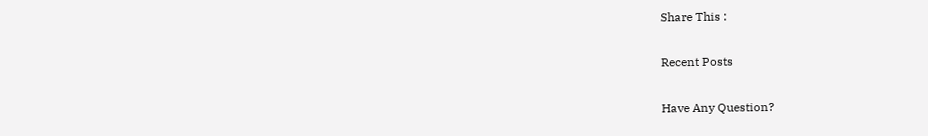Share This :

Recent Posts

Have Any Question?